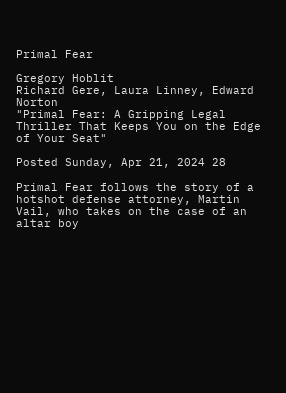Primal Fear

Gregory Hoblit
Richard Gere, Laura Linney, Edward Norton
"Primal Fear: A Gripping Legal Thriller That Keeps You on the Edge of Your Seat"

Posted Sunday, Apr 21, 2024 28

Primal Fear follows the story of a hotshot defense attorney, Martin Vail, who takes on the case of an altar boy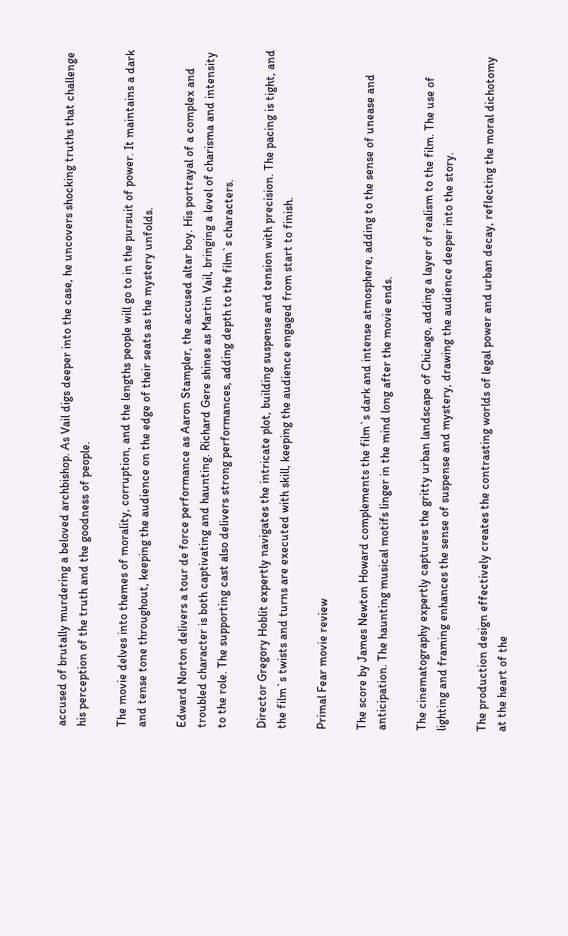accused of brutally murdering a beloved archbishop. As Vail digs deeper into the case, he uncovers shocking truths that challenge his perception of the truth and the goodness of people.

The movie delves into themes of morality, corruption, and the lengths people will go to in the pursuit of power. It maintains a dark and tense tone throughout, keeping the audience on the edge of their seats as the mystery unfolds.

Edward Norton delivers a tour de force performance as Aaron Stampler, the accused altar boy. His portrayal of a complex and troubled character is both captivating and haunting. Richard Gere shines as Martin Vail, bringing a level of charisma and intensity to the role. The supporting cast also delivers strong performances, adding depth to the film`s characters.

Director Gregory Hoblit expertly navigates the intricate plot, building suspense and tension with precision. The pacing is tight, and the film`s twists and turns are executed with skill, keeping the audience engaged from start to finish.

Primal Fear movie review

The score by James Newton Howard complements the film`s dark and intense atmosphere, adding to the sense of unease and anticipation. The haunting musical motifs linger in the mind long after the movie ends.

The cinematography expertly captures the gritty urban landscape of Chicago, adding a layer of realism to the film. The use of lighting and framing enhances the sense of suspense and mystery, drawing the audience deeper into the story.

The production design effectively creates the contrasting worlds of legal power and urban decay, reflecting the moral dichotomy at the heart of the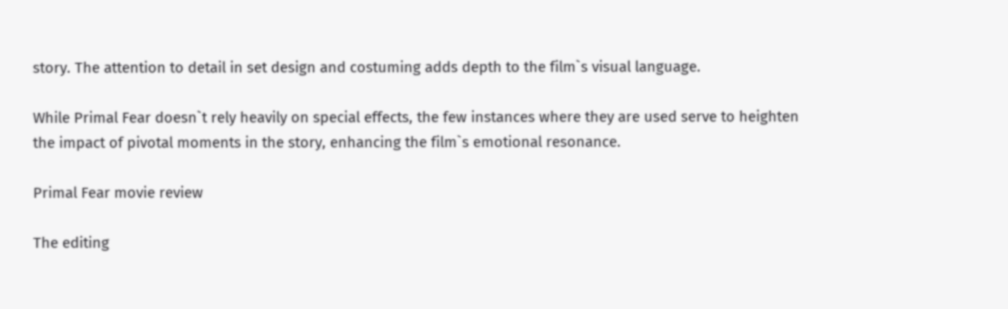story. The attention to detail in set design and costuming adds depth to the film`s visual language.

While Primal Fear doesn`t rely heavily on special effects, the few instances where they are used serve to heighten the impact of pivotal moments in the story, enhancing the film`s emotional resonance.

Primal Fear movie review

The editing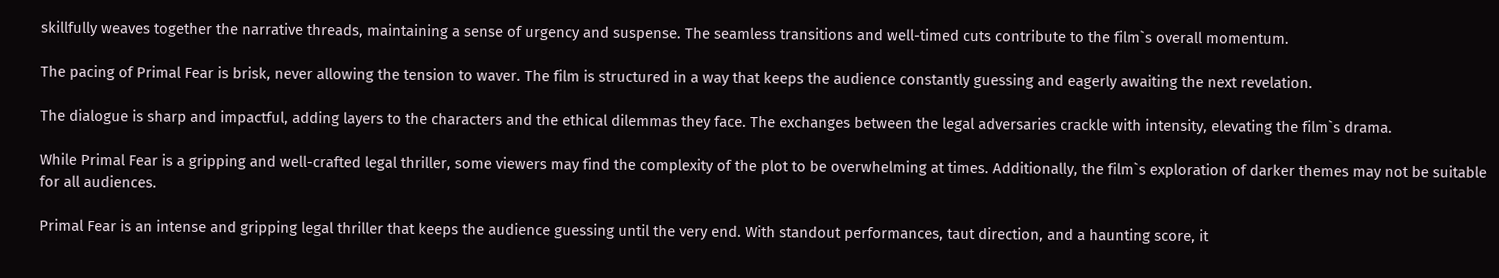skillfully weaves together the narrative threads, maintaining a sense of urgency and suspense. The seamless transitions and well-timed cuts contribute to the film`s overall momentum.

The pacing of Primal Fear is brisk, never allowing the tension to waver. The film is structured in a way that keeps the audience constantly guessing and eagerly awaiting the next revelation.

The dialogue is sharp and impactful, adding layers to the characters and the ethical dilemmas they face. The exchanges between the legal adversaries crackle with intensity, elevating the film`s drama.

While Primal Fear is a gripping and well-crafted legal thriller, some viewers may find the complexity of the plot to be overwhelming at times. Additionally, the film`s exploration of darker themes may not be suitable for all audiences.

Primal Fear is an intense and gripping legal thriller that keeps the audience guessing until the very end. With standout performances, taut direction, and a haunting score, it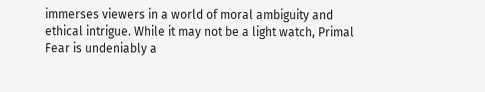immerses viewers in a world of moral ambiguity and ethical intrigue. While it may not be a light watch, Primal Fear is undeniably a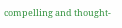compelling and thought-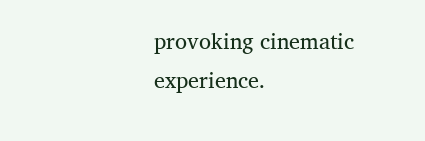provoking cinematic experience.